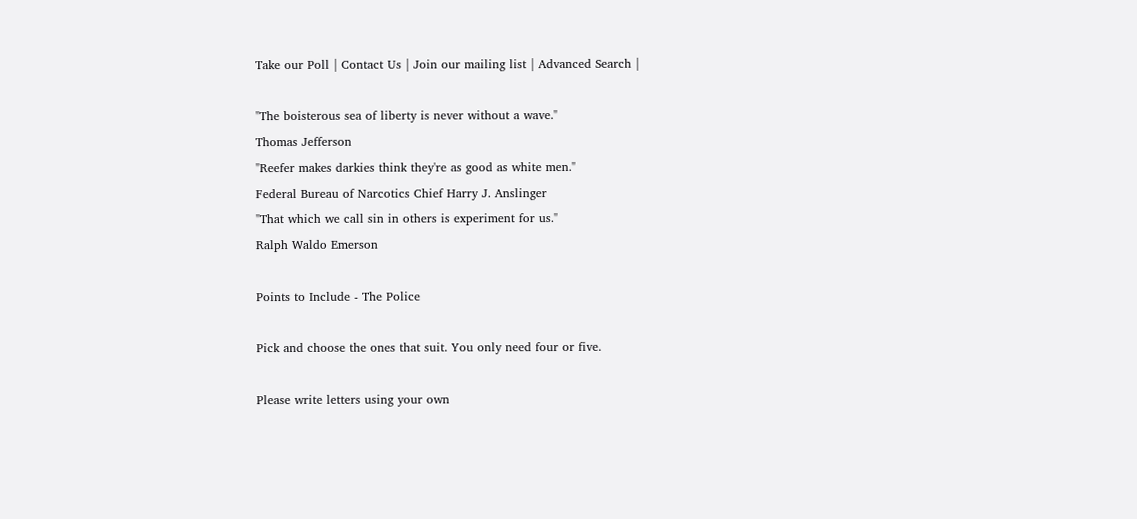Take our Poll | Contact Us | Join our mailing list | Advanced Search |

"The boisterous sea of liberty is never without a wave."
Thomas Jefferson
"Reefer makes darkies think they're as good as white men."
Federal Bureau of Narcotics Chief Harry J. Anslinger
"That which we call sin in others is experiment for us."
Ralph Waldo Emerson

Points to Include - The Police

Pick and choose the ones that suit. You only need four or five.

Please write letters using your own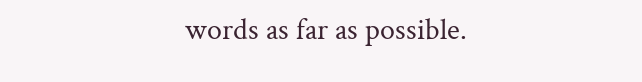words as far as possible.